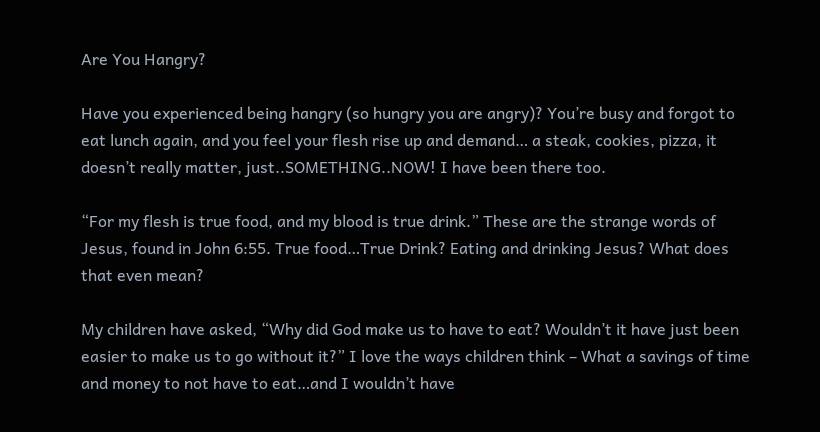Are You Hangry?

Have you experienced being hangry (so hungry you are angry)? You’re busy and forgot to eat lunch again, and you feel your flesh rise up and demand… a steak, cookies, pizza, it doesn’t really matter, just..SOMETHING..NOW! I have been there too.

“For my flesh is true food, and my blood is true drink.” These are the strange words of Jesus, found in John 6:55. True food…True Drink? Eating and drinking Jesus? What does that even mean?

My children have asked, “Why did God make us to have to eat? Wouldn’t it have just been easier to make us to go without it?” I love the ways children think – What a savings of time and money to not have to eat…and I wouldn’t have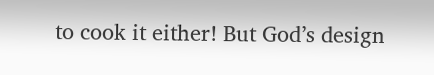to cook it either! But God’s design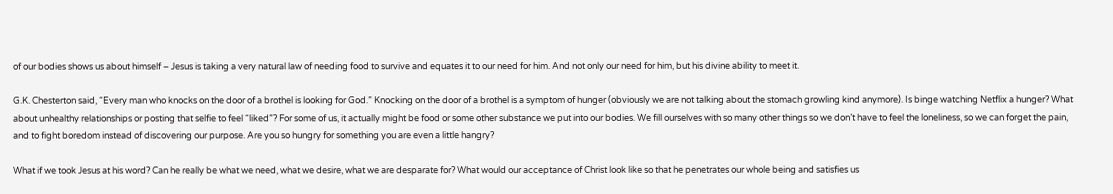of our bodies shows us about himself – Jesus is taking a very natural law of needing food to survive and equates it to our need for him. And not only our need for him, but his divine ability to meet it.

G.K. Chesterton said, “Every man who knocks on the door of a brothel is looking for God.” Knocking on the door of a brothel is a symptom of hunger (obviously we are not talking about the stomach growling kind anymore). Is binge watching Netflix a hunger? What about unhealthy relationships or posting that selfie to feel “liked”? For some of us, it actually might be food or some other substance we put into our bodies. We fill ourselves with so many other things so we don’t have to feel the loneliness, so we can forget the pain, and to fight boredom instead of discovering our purpose. Are you so hungry for something you are even a little hangry?

What if we took Jesus at his word? Can he really be what we need, what we desire, what we are desparate for? What would our acceptance of Christ look like so that he penetrates our whole being and satisfies us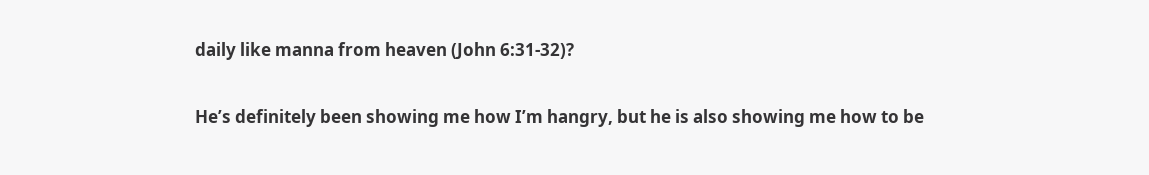daily like manna from heaven (John 6:31-32)?

He’s definitely been showing me how I’m hangry, but he is also showing me how to be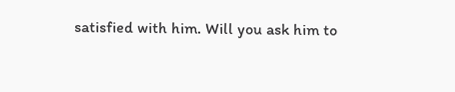satisfied with him. Will you ask him to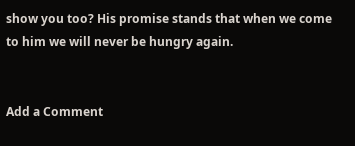show you too? His promise stands that when we come to him we will never be hungry again.


Add a Comment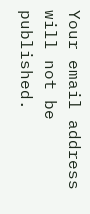Your email address will not be published.